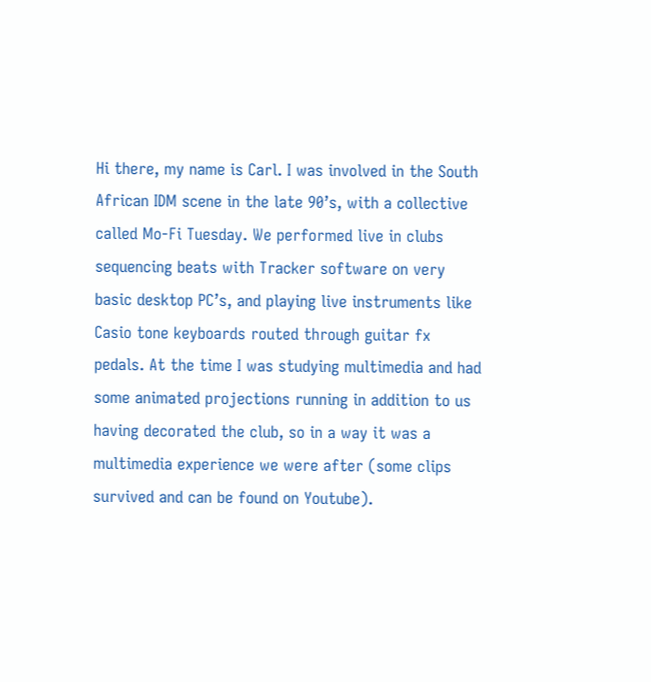Hi there, my name is Carl. I was involved in the South African IDM scene in the late 90’s, with a collective called Mo-Fi Tuesday. We performed live in clubs sequencing beats with Tracker software on very basic desktop PC’s, and playing live instruments like Casio tone keyboards routed through guitar fx pedals. At the time I was studying multimedia and had some animated projections running in addition to us having decorated the club, so in a way it was a multimedia experience we were after (some clips survived and can be found on Youtube).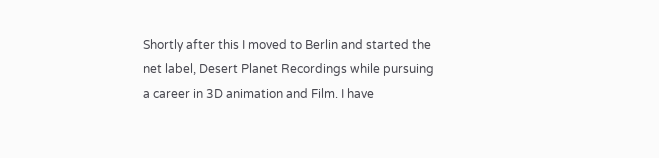Shortly after this I moved to Berlin and started the net label, Desert Planet Recordings while pursuing a career in 3D animation and Film. I have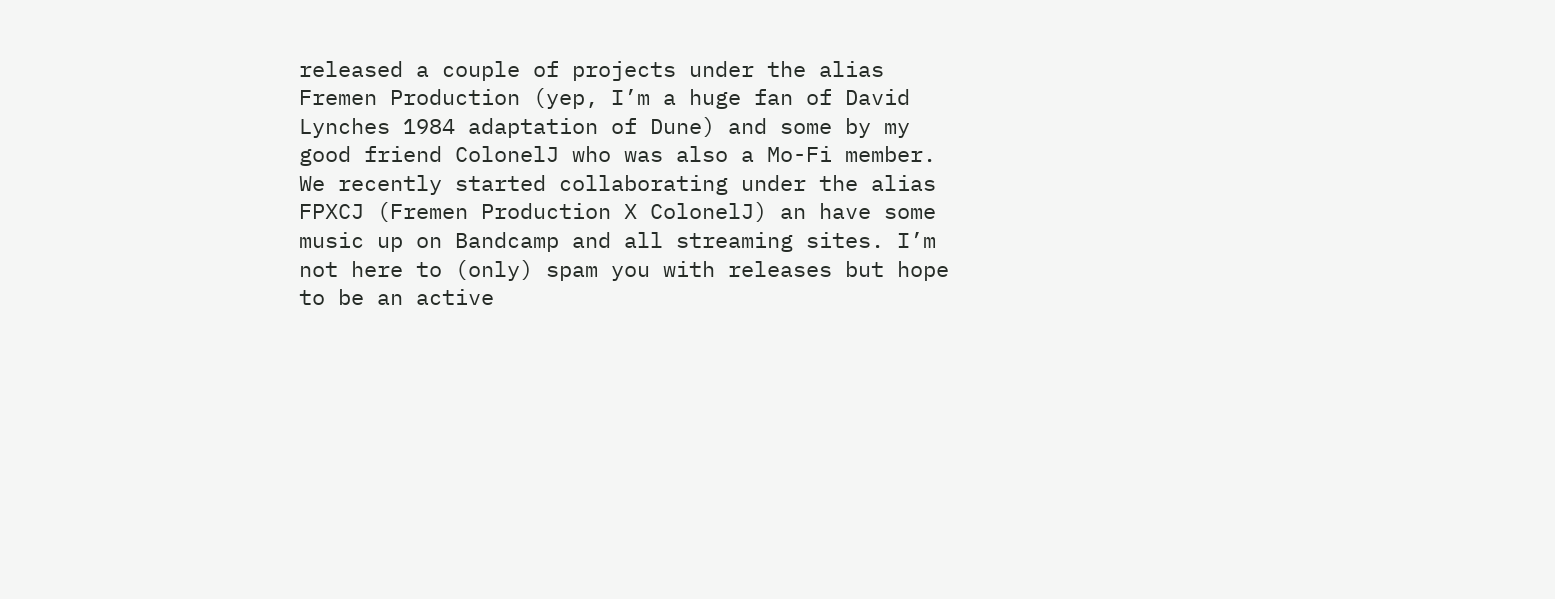released a couple of projects under the alias Fremen Production (yep, I’m a huge fan of David Lynches 1984 adaptation of Dune) and some by my good friend ColonelJ who was also a Mo-Fi member. We recently started collaborating under the alias FPXCJ (Fremen Production X ColonelJ) an have some music up on Bandcamp and all streaming sites. I’m not here to (only) spam you with releases but hope to be an active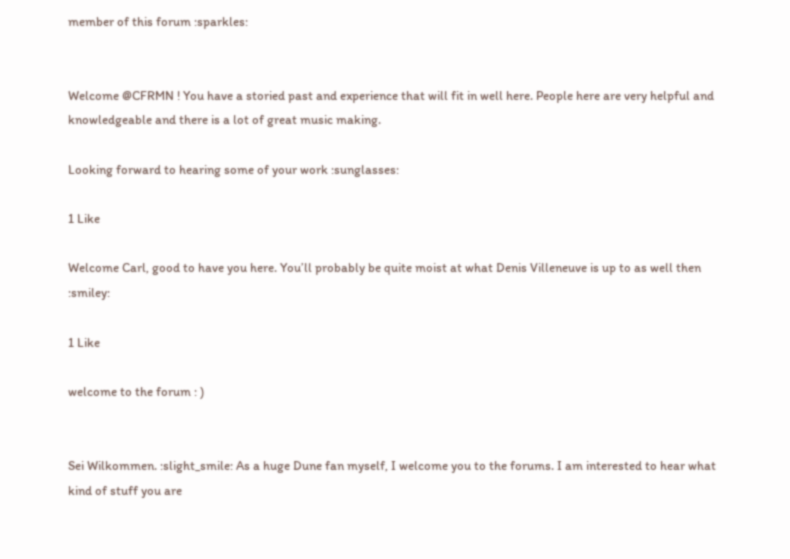member of this forum :sparkles:


Welcome @CFRMN ! You have a storied past and experience that will fit in well here. People here are very helpful and knowledgeable and there is a lot of great music making.

Looking forward to hearing some of your work :sunglasses:

1 Like

Welcome Carl, good to have you here. You’ll probably be quite moist at what Denis Villeneuve is up to as well then :smiley:

1 Like

welcome to the forum : )


Sei Wilkommen. :slight_smile: As a huge Dune fan myself, I welcome you to the forums. I am interested to hear what kind of stuff you are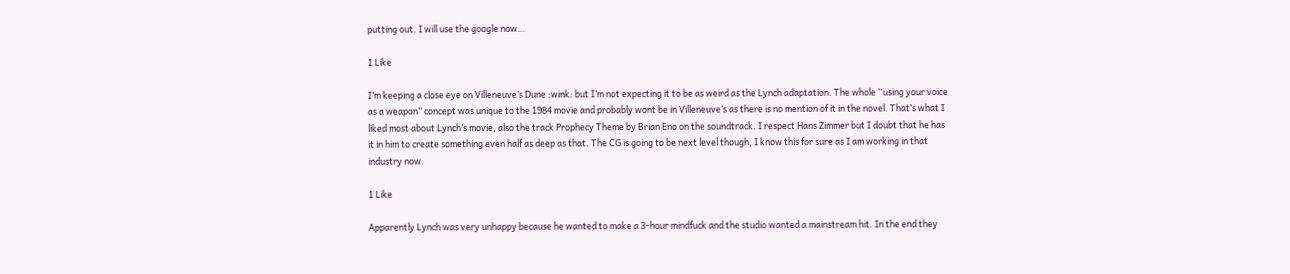putting out. I will use the google now…

1 Like

I’m keeping a close eye on Villeneuve’s Dune :wink: but I’m not expecting it to be as weird as the Lynch adaptation. The whole “using your voice as a weapon” concept was unique to the 1984 movie and probably wont be in Villeneuve’s as there is no mention of it in the novel. That’s what I liked most about Lynch’s movie, also the track Prophecy Theme by Brian Eno on the soundtrack. I respect Hans Zimmer but I doubt that he has it in him to create something even half as deep as that. The CG is going to be next level though, I know this for sure as I am working in that industry now.

1 Like

Apparently Lynch was very unhappy because he wanted to make a 3-hour mindfuck and the studio wanted a mainstream hit. In the end they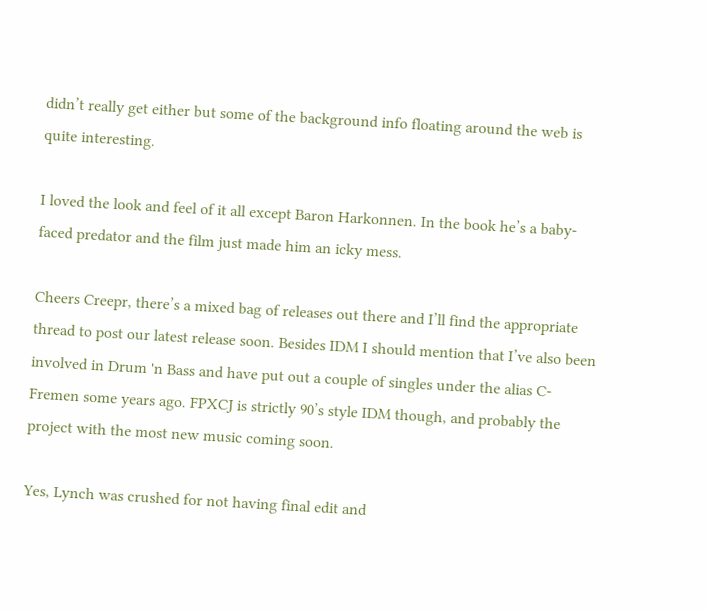didn’t really get either but some of the background info floating around the web is quite interesting.

I loved the look and feel of it all except Baron Harkonnen. In the book he’s a baby-faced predator and the film just made him an icky mess.

Cheers Creepr, there’s a mixed bag of releases out there and I’ll find the appropriate thread to post our latest release soon. Besides IDM I should mention that I’ve also been involved in Drum 'n Bass and have put out a couple of singles under the alias C-Fremen some years ago. FPXCJ is strictly 90’s style IDM though, and probably the project with the most new music coming soon.

Yes, Lynch was crushed for not having final edit and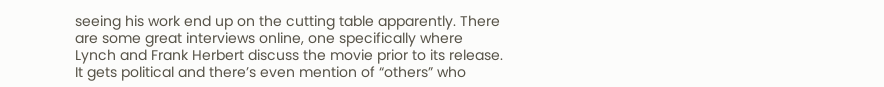seeing his work end up on the cutting table apparently. There are some great interviews online, one specifically where Lynch and Frank Herbert discuss the movie prior to its release. It gets political and there’s even mention of “others” who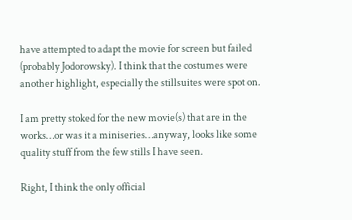have attempted to adapt the movie for screen but failed (probably Jodorowsky). I think that the costumes were another highlight, especially the stillsuites were spot on.

I am pretty stoked for the new movie(s) that are in the works…or was it a miniseries…anyway, looks like some quality stuff from the few stills I have seen.

Right, I think the only official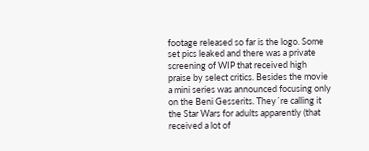footage released so far is the logo. Some set pics leaked and there was a private screening of WIP that received high praise by select critics. Besides the movie a mini series was announced focusing only on the Beni Gesserits. They´re calling it the Star Wars for adults apparently (that received a lot of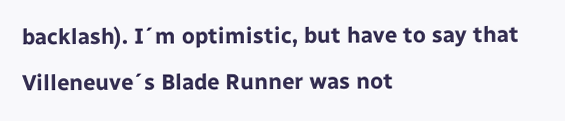backlash). I´m optimistic, but have to say that Villeneuve´s Blade Runner was not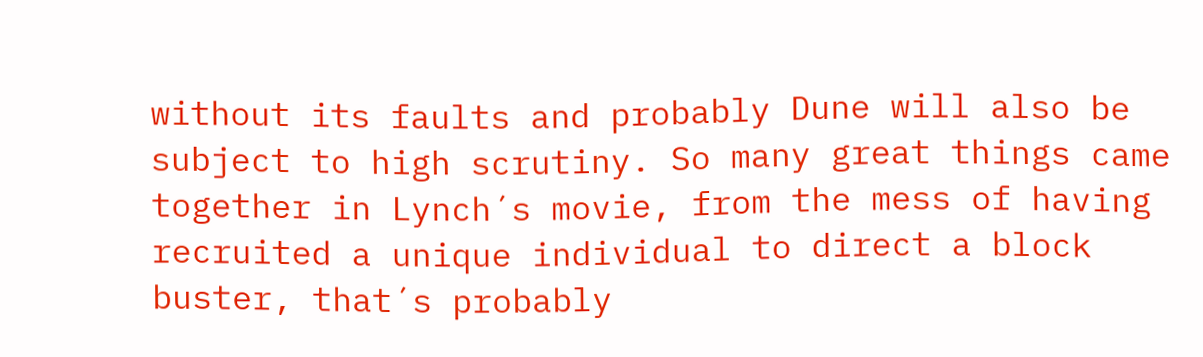without its faults and probably Dune will also be subject to high scrutiny. So many great things came together in Lynch´s movie, from the mess of having recruited a unique individual to direct a block buster, that´s probably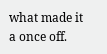what made it a once off.